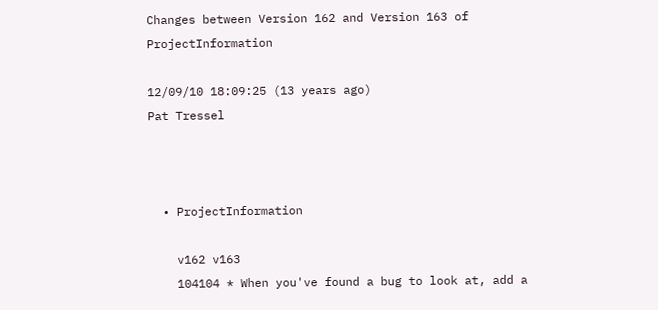Changes between Version 162 and Version 163 of ProjectInformation

12/09/10 18:09:25 (13 years ago)
Pat Tressel



  • ProjectInformation

    v162 v163
    104104 * When you've found a bug to look at, add a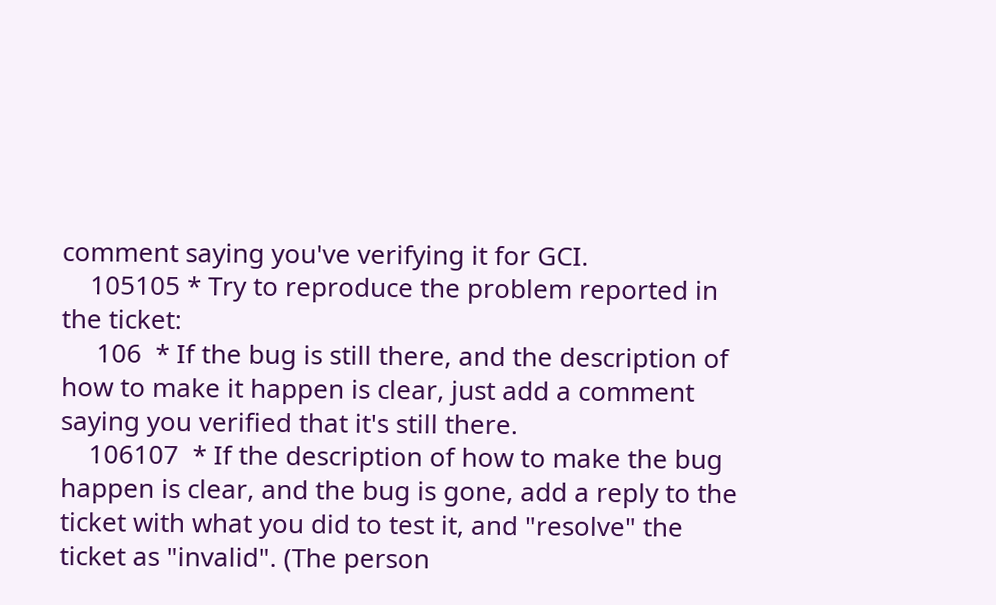comment saying you've verifying it for GCI.
    105105 * Try to reproduce the problem reported in the ticket:
     106  * If the bug is still there, and the description of how to make it happen is clear, just add a comment saying you verified that it's still there.
    106107  * If the description of how to make the bug happen is clear, and the bug is gone, add a reply to the ticket with what you did to test it, and "resolve" the ticket as "invalid". (The person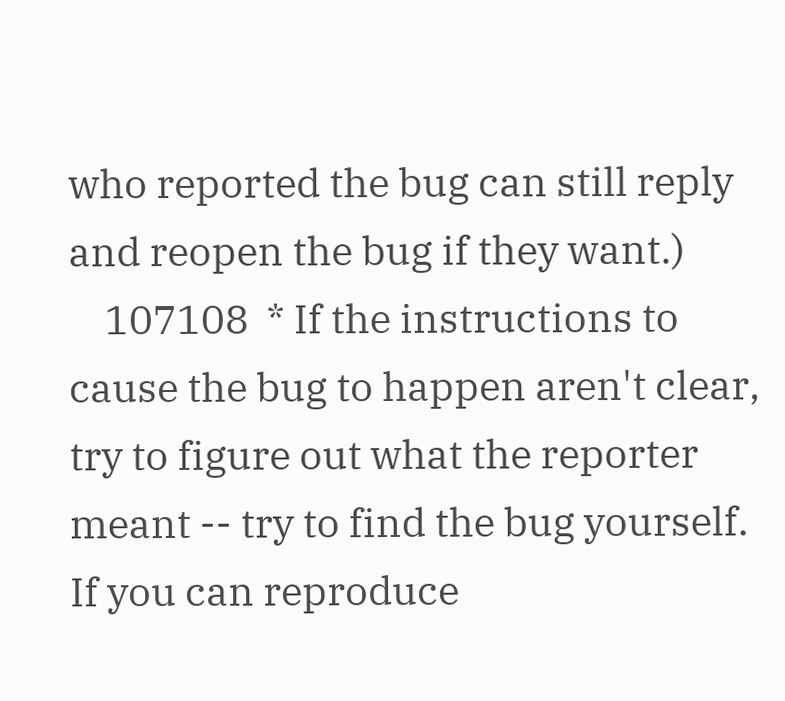who reported the bug can still reply and reopen the bug if they want.)
    107108  * If the instructions to cause the bug to happen aren't clear, try to figure out what the reporter meant -- try to find the bug yourself. If you can reproduce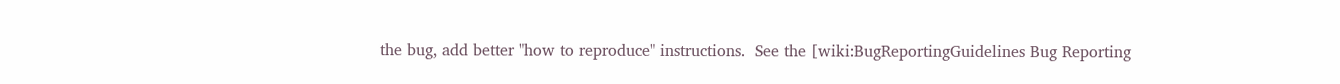the bug, add better "how to reproduce" instructions.  See the [wiki:BugReportingGuidelines Bug Reporting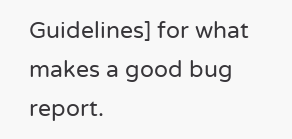Guidelines] for what makes a good bug report.